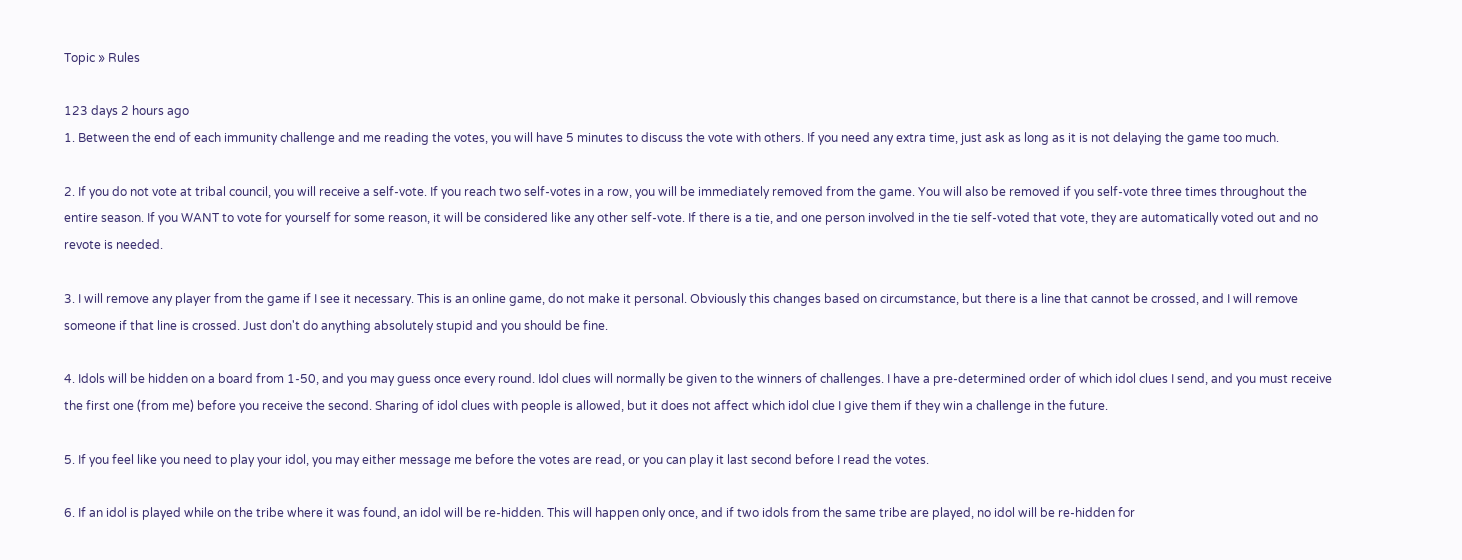Topic » Rules

123 days 2 hours ago
1. Between the end of each immunity challenge and me reading the votes, you will have 5 minutes to discuss the vote with others. If you need any extra time, just ask as long as it is not delaying the game too much.

2. If you do not vote at tribal council, you will receive a self-vote. If you reach two self-votes in a row, you will be immediately removed from the game. You will also be removed if you self-vote three times throughout the entire season. If you WANT to vote for yourself for some reason, it will be considered like any other self-vote. If there is a tie, and one person involved in the tie self-voted that vote, they are automatically voted out and no revote is needed.

3. I will remove any player from the game if I see it necessary. This is an online game, do not make it personal. Obviously this changes based on circumstance, but there is a line that cannot be crossed, and I will remove someone if that line is crossed. Just don't do anything absolutely stupid and you should be fine.

4. Idols will be hidden on a board from 1-50, and you may guess once every round. Idol clues will normally be given to the winners of challenges. I have a pre-determined order of which idol clues I send, and you must receive the first one (from me) before you receive the second. Sharing of idol clues with people is allowed, but it does not affect which idol clue I give them if they win a challenge in the future.

5. If you feel like you need to play your idol, you may either message me before the votes are read, or you can play it last second before I read the votes.

6. If an idol is played while on the tribe where it was found, an idol will be re-hidden. This will happen only once, and if two idols from the same tribe are played, no idol will be re-hidden for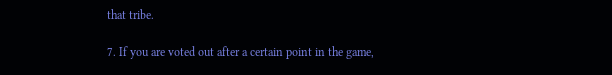that tribe.

7. If you are voted out after a certain point in the game,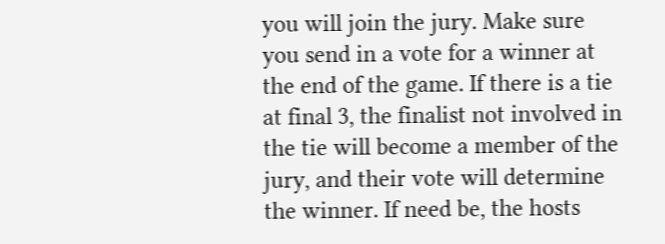you will join the jury. Make sure you send in a vote for a winner at the end of the game. If there is a tie at final 3, the finalist not involved in the tie will become a member of the jury, and their vote will determine the winner. If need be, the hosts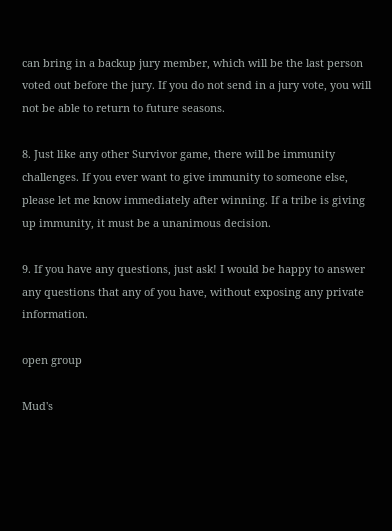can bring in a backup jury member, which will be the last person voted out before the jury. If you do not send in a jury vote, you will not be able to return to future seasons.

8. Just like any other Survivor game, there will be immunity challenges. If you ever want to give immunity to someone else, please let me know immediately after winning. If a tribe is giving up immunity, it must be a unanimous decision.

9. If you have any questions, just ask! I would be happy to answer any questions that any of you have, without exposing any private information.

open group

Mud's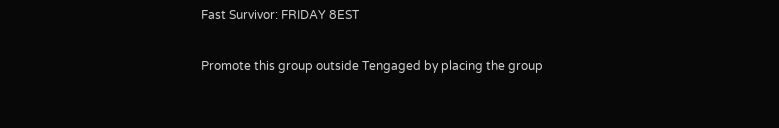Fast Survivor: FRIDAY 8EST

Promote this group outside Tengaged by placing the group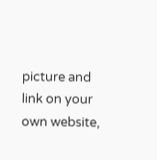picture and link on your own website,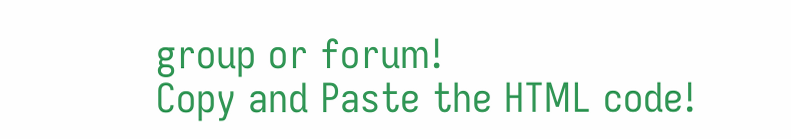group or forum!
Copy and Paste the HTML code!